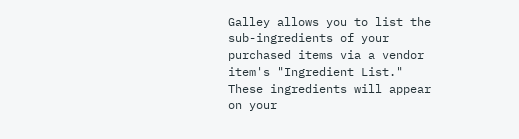Galley allows you to list the sub-ingredients of your purchased items via a vendor item's "Ingredient List." These ingredients will appear on your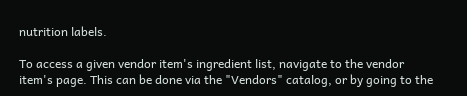nutrition labels.

To access a given vendor item's ingredient list, navigate to the vendor item's page. This can be done via the "Vendors" catalog, or by going to the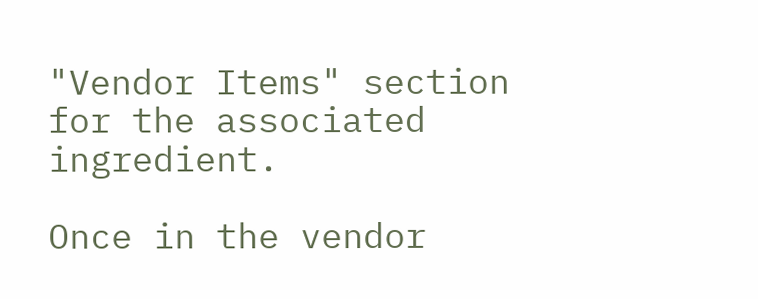"Vendor Items" section for the associated ingredient.

Once in the vendor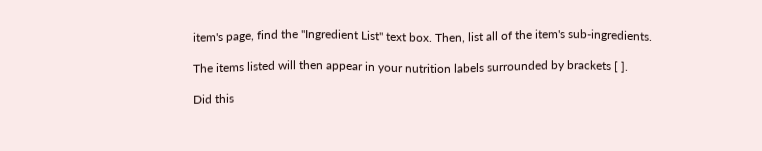item's page, find the "Ingredient List" text box. Then, list all of the item's sub-ingredients.

The items listed will then appear in your nutrition labels surrounded by brackets [ ].

Did this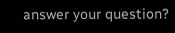answer your question?